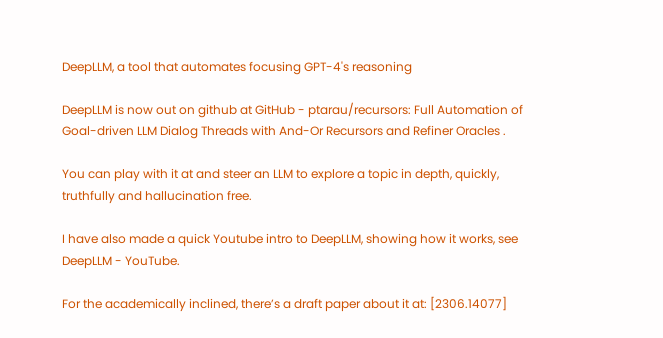DeepLLM, a tool that automates focusing GPT-4's reasoning

DeepLLM is now out on github at GitHub - ptarau/recursors: Full Automation of Goal-driven LLM Dialog Threads with And-Or Recursors and Refiner Oracles .

You can play with it at and steer an LLM to explore a topic in depth, quickly, truthfully and hallucination free.

I have also made a quick Youtube intro to DeepLLM, showing how it works, see DeepLLM - YouTube.

For the academically inclined, there’s a draft paper about it at: [2306.14077]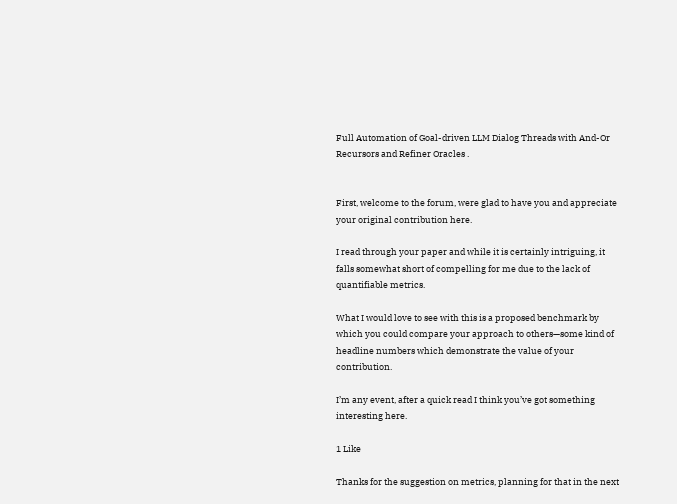Full Automation of Goal-driven LLM Dialog Threads with And-Or Recursors and Refiner Oracles .


First, welcome to the forum, were glad to have you and appreciate your original contribution here.

I read through your paper and while it is certainly intriguing, it falls somewhat short of compelling for me due to the lack of quantifiable metrics.

What I would love to see with this is a proposed benchmark by which you could compare your approach to others—some kind of headline numbers which demonstrate the value of your contribution.

I’m any event, after a quick read I think you’ve got something interesting here.

1 Like

Thanks for the suggestion on metrics, planning for that in the next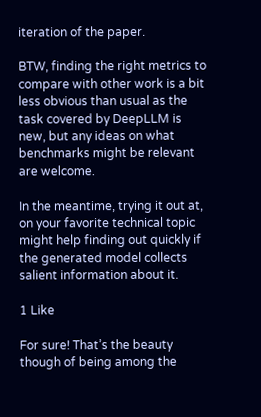iteration of the paper.

BTW, finding the right metrics to compare with other work is a bit less obvious than usual as the task covered by DeepLLM is new, but any ideas on what benchmarks might be relevant are welcome.

In the meantime, trying it out at, on your favorite technical topic might help finding out quickly if the generated model collects salient information about it.

1 Like

For sure! That’s the beauty though of being among the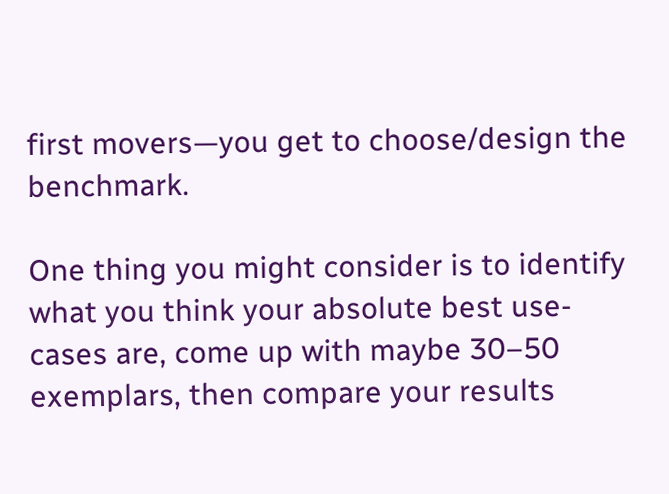first movers—you get to choose/design the benchmark.

One thing you might consider is to identify what you think your absolute best use-cases are, come up with maybe 30–50 exemplars, then compare your results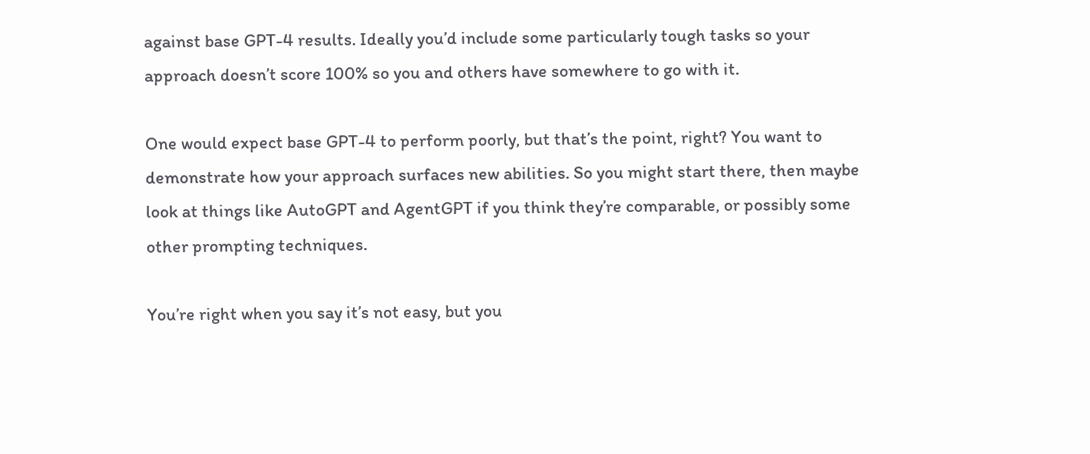against base GPT-4 results. Ideally you’d include some particularly tough tasks so your approach doesn’t score 100% so you and others have somewhere to go with it.

One would expect base GPT-4 to perform poorly, but that’s the point, right? You want to demonstrate how your approach surfaces new abilities. So you might start there, then maybe look at things like AutoGPT and AgentGPT if you think they’re comparable, or possibly some other prompting techniques.

You’re right when you say it’s not easy, but you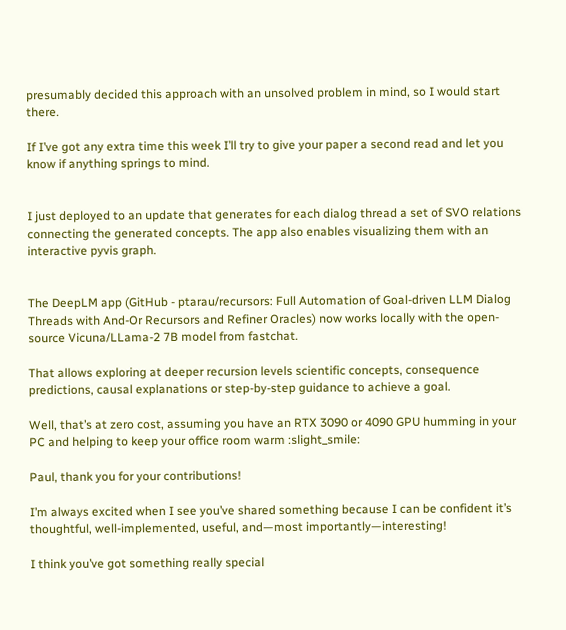presumably decided this approach with an unsolved problem in mind, so I would start there.

If I’ve got any extra time this week I’ll try to give your paper a second read and let you know if anything springs to mind.


I just deployed to an update that generates for each dialog thread a set of SVO relations connecting the generated concepts. The app also enables visualizing them with an interactive pyvis graph.


The DeepLM app (GitHub - ptarau/recursors: Full Automation of Goal-driven LLM Dialog Threads with And-Or Recursors and Refiner Oracles) now works locally with the open-source Vicuna/LLama-2 7B model from fastchat.

That allows exploring at deeper recursion levels scientific concepts, consequence predictions, causal explanations or step-by-step guidance to achieve a goal.

Well, that’s at zero cost, assuming you have an RTX 3090 or 4090 GPU humming in your PC and helping to keep your office room warm :slight_smile:

Paul, thank you for your contributions!

I’m always excited when I see you’ve shared something because I can be confident it’s thoughtful, well-implemented, useful, and—most importantly—interesting!

I think you’ve got something really special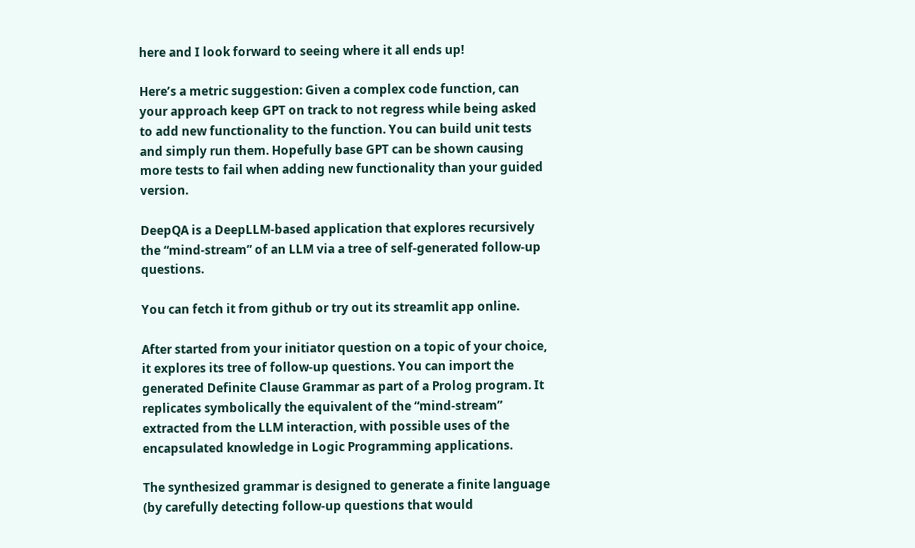here and I look forward to seeing where it all ends up!

Here’s a metric suggestion: Given a complex code function, can your approach keep GPT on track to not regress while being asked to add new functionality to the function. You can build unit tests and simply run them. Hopefully base GPT can be shown causing more tests to fail when adding new functionality than your guided version.

DeepQA is a DeepLLM-based application that explores recursively the “mind-stream” of an LLM via a tree of self-generated follow-up questions.

You can fetch it from github or try out its streamlit app online.

After started from your initiator question on a topic of your choice, it explores its tree of follow-up questions. You can import the generated Definite Clause Grammar as part of a Prolog program. It replicates symbolically the equivalent of the “mind-stream” extracted from the LLM interaction, with possible uses of the encapsulated knowledge in Logic Programming applications.

The synthesized grammar is designed to generate a finite language (by carefully detecting follow-up questions that would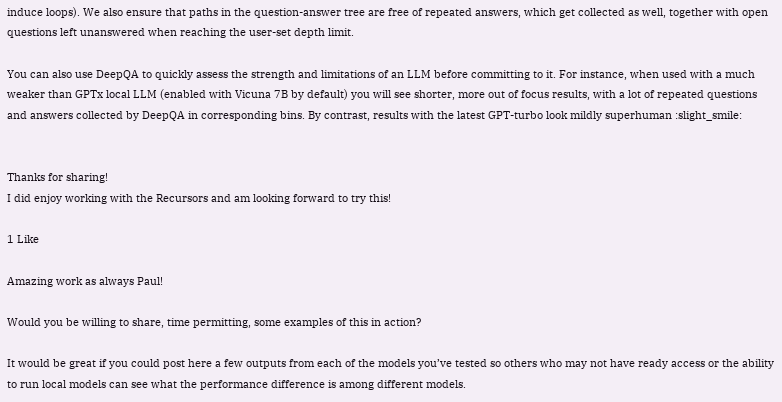induce loops). We also ensure that paths in the question-answer tree are free of repeated answers, which get collected as well, together with open questions left unanswered when reaching the user-set depth limit.

You can also use DeepQA to quickly assess the strength and limitations of an LLM before committing to it. For instance, when used with a much weaker than GPTx local LLM (enabled with Vicuna 7B by default) you will see shorter, more out of focus results, with a lot of repeated questions and answers collected by DeepQA in corresponding bins. By contrast, results with the latest GPT-turbo look mildly superhuman :slight_smile:


Thanks for sharing!
I did enjoy working with the Recursors and am looking forward to try this!

1 Like

Amazing work as always Paul!

Would you be willing to share, time permitting, some examples of this in action?

It would be great if you could post here a few outputs from each of the models you’ve tested so others who may not have ready access or the ability to run local models can see what the performance difference is among different models.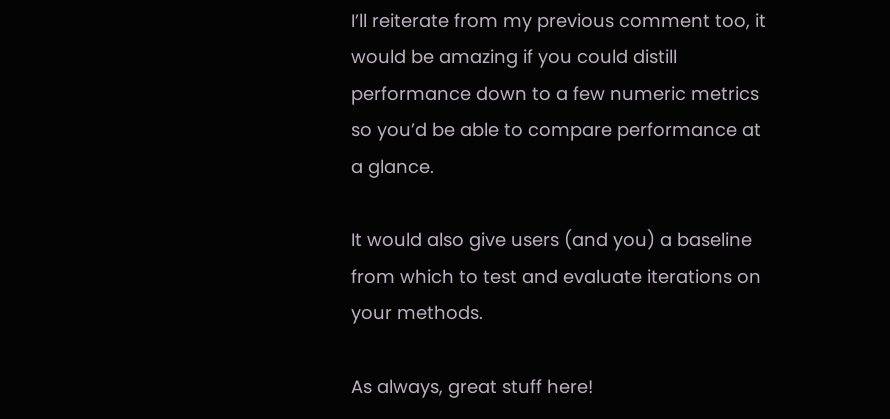I’ll reiterate from my previous comment too, it would be amazing if you could distill performance down to a few numeric metrics so you’d be able to compare performance at a glance.

It would also give users (and you) a baseline from which to test and evaluate iterations on your methods.

As always, great stuff here!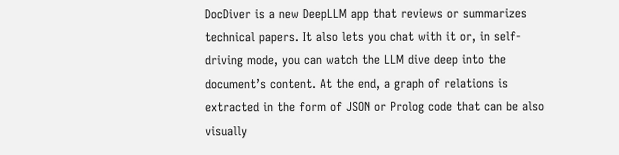DocDiver is a new DeepLLM app that reviews or summarizes technical papers. It also lets you chat with it or, in self-driving mode, you can watch the LLM dive deep into the document’s content. At the end, a graph of relations is extracted in the form of JSON or Prolog code that can be also visually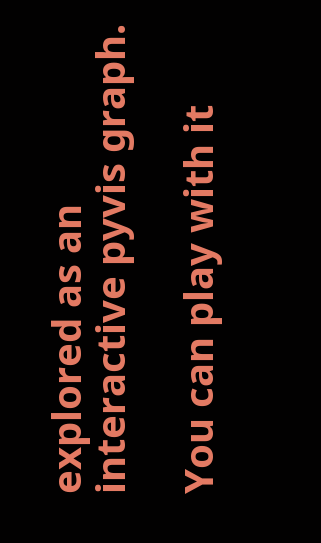explored as an interactive pyvis graph.

You can play with it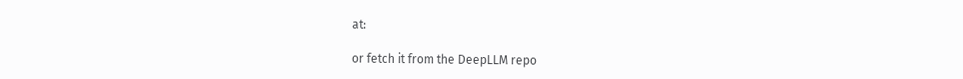at:

or fetch it from the DeepLLM repo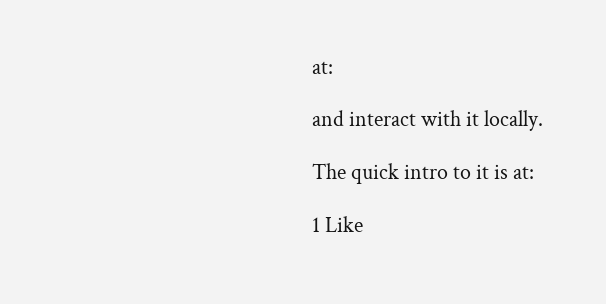at:

and interact with it locally.

The quick intro to it is at:

1 Like